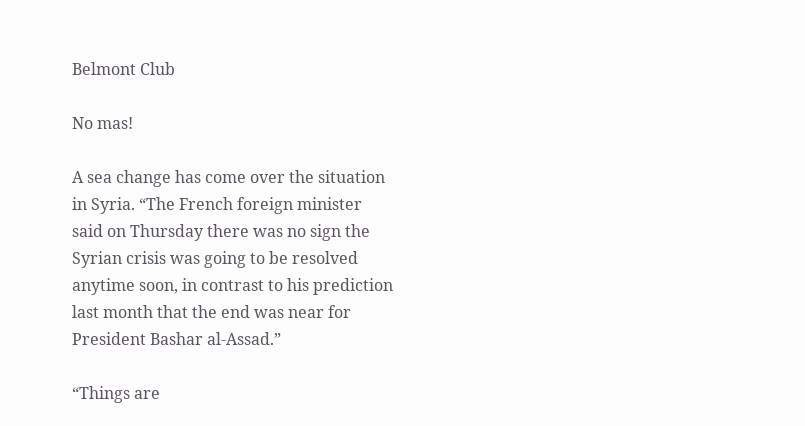Belmont Club

No mas!

A sea change has come over the situation in Syria. “The French foreign minister said on Thursday there was no sign the Syrian crisis was going to be resolved anytime soon, in contrast to his prediction last month that the end was near for President Bashar al-Assad.”

“Things are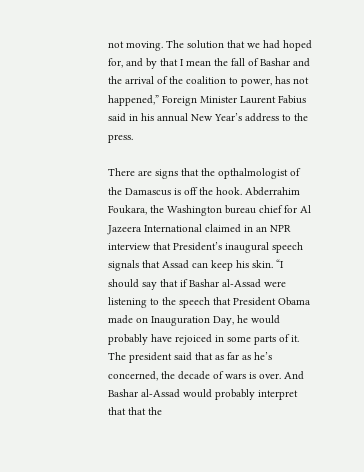not moving. The solution that we had hoped for, and by that I mean the fall of Bashar and the arrival of the coalition to power, has not happened,” Foreign Minister Laurent Fabius said in his annual New Year’s address to the press.

There are signs that the opthalmologist of the Damascus is off the hook. Abderrahim Foukara, the Washington bureau chief for Al Jazeera International claimed in an NPR interview that President’s inaugural speech signals that Assad can keep his skin. “I should say that if Bashar al-Assad were listening to the speech that President Obama made on Inauguration Day, he would probably have rejoiced in some parts of it. The president said that as far as he’s concerned, the decade of wars is over. And Bashar al-Assad would probably interpret that that the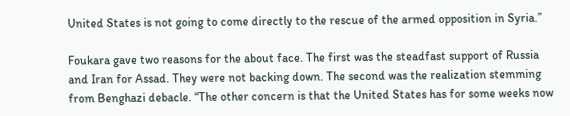United States is not going to come directly to the rescue of the armed opposition in Syria.”

Foukara gave two reasons for the about face. The first was the steadfast support of Russia and Iran for Assad. They were not backing down. The second was the realization stemming from Benghazi debacle. “The other concern is that the United States has for some weeks now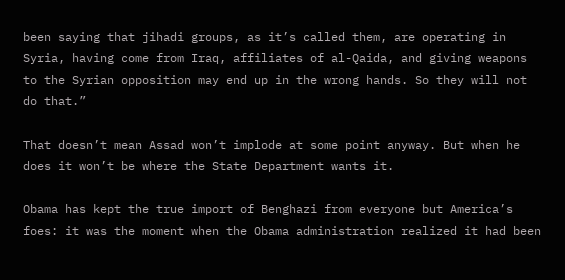been saying that jihadi groups, as it’s called them, are operating in Syria, having come from Iraq, affiliates of al-Qaida, and giving weapons to the Syrian opposition may end up in the wrong hands. So they will not do that.”

That doesn’t mean Assad won’t implode at some point anyway. But when he does it won’t be where the State Department wants it.

Obama has kept the true import of Benghazi from everyone but America’s foes: it was the moment when the Obama administration realized it had been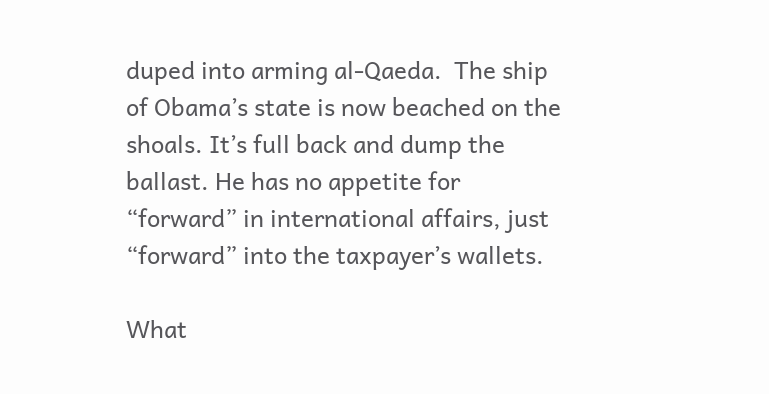duped into arming al-Qaeda.  The ship of Obama’s state is now beached on the shoals. It’s full back and dump the ballast. He has no appetite for “forward” in international affairs, just “forward” into the taxpayer’s wallets.

What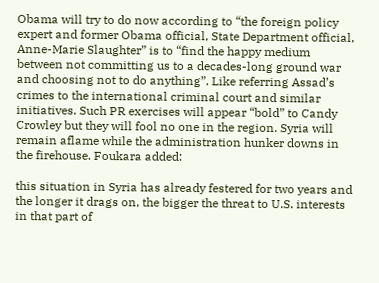Obama will try to do now according to “the foreign policy expert and former Obama official, State Department official, Anne-Marie Slaughter” is to “find the happy medium between not committing us to a decades-long ground war and choosing not to do anything”. Like referring Assad’s crimes to the international criminal court and similar initiatives. Such PR exercises will appear “bold” to Candy Crowley but they will fool no one in the region. Syria will remain aflame while the administration hunker downs in the firehouse. Foukara added:

this situation in Syria has already festered for two years and the longer it drags on, the bigger the threat to U.S. interests in that part of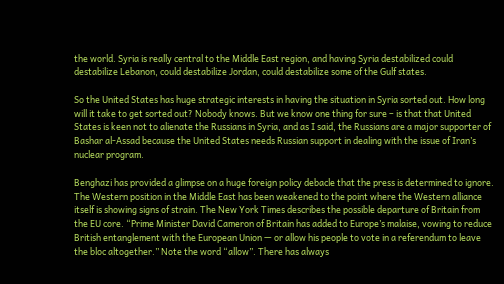the world. Syria is really central to the Middle East region, and having Syria destabilized could destabilize Lebanon, could destabilize Jordan, could destabilize some of the Gulf states.

So the United States has huge strategic interests in having the situation in Syria sorted out. How long will it take to get sorted out? Nobody knows. But we know one thing for sure – is that that United States is keen not to alienate the Russians in Syria, and as I said, the Russians are a major supporter of Bashar al-Assad because the United States needs Russian support in dealing with the issue of Iran’s nuclear program.

Benghazi has provided a glimpse on a huge foreign policy debacle that the press is determined to ignore. The Western position in the Middle East has been weakened to the point where the Western alliance itself is showing signs of strain. The New York Times describes the possible departure of Britain from the EU core. “Prime Minister David Cameron of Britain has added to Europe’s malaise, vowing to reduce British entanglement with the European Union — or allow his people to vote in a referendum to leave the bloc altogether.” Note the word “allow”. There has always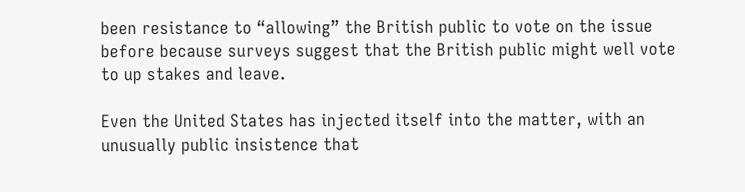been resistance to “allowing” the British public to vote on the issue before because surveys suggest that the British public might well vote to up stakes and leave.

Even the United States has injected itself into the matter, with an unusually public insistence that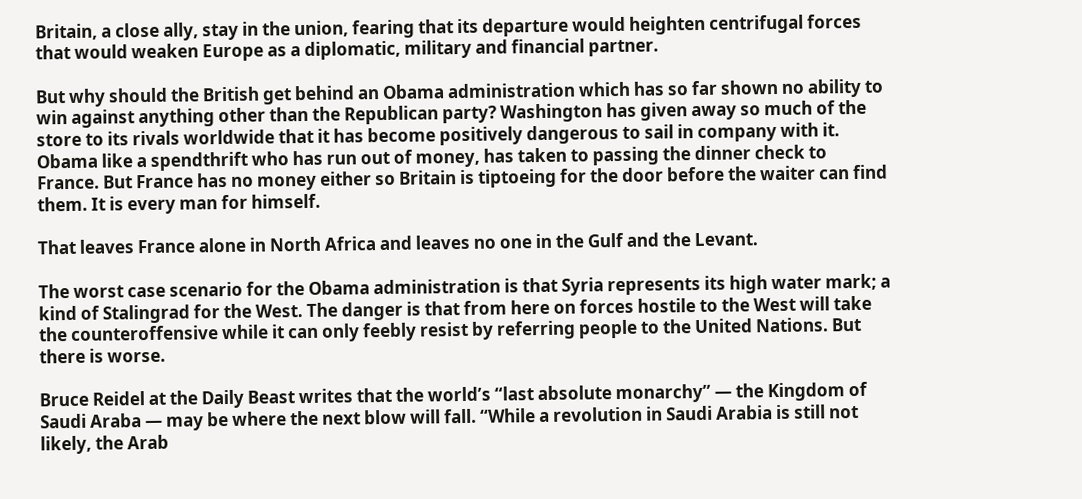Britain, a close ally, stay in the union, fearing that its departure would heighten centrifugal forces that would weaken Europe as a diplomatic, military and financial partner.

But why should the British get behind an Obama administration which has so far shown no ability to win against anything other than the Republican party? Washington has given away so much of the store to its rivals worldwide that it has become positively dangerous to sail in company with it.  Obama like a spendthrift who has run out of money, has taken to passing the dinner check to France. But France has no money either so Britain is tiptoeing for the door before the waiter can find them. It is every man for himself.

That leaves France alone in North Africa and leaves no one in the Gulf and the Levant.

The worst case scenario for the Obama administration is that Syria represents its high water mark; a kind of Stalingrad for the West. The danger is that from here on forces hostile to the West will take the counteroffensive while it can only feebly resist by referring people to the United Nations. But there is worse.

Bruce Reidel at the Daily Beast writes that the world’s “last absolute monarchy” — the Kingdom of Saudi Araba — may be where the next blow will fall. “While a revolution in Saudi Arabia is still not likely, the Arab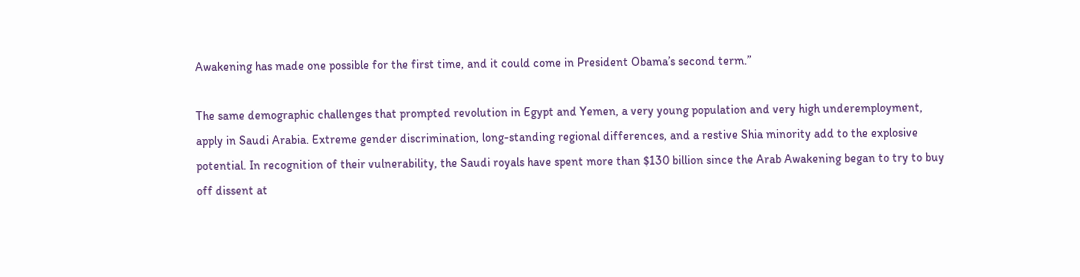Awakening has made one possible for the first time, and it could come in President Obama’s second term.”

The same demographic challenges that prompted revolution in Egypt and Yemen, a very young population and very high underemployment, apply in Saudi Arabia. Extreme gender discrimination, long-standing regional differences, and a restive Shia minority add to the explosive potential. In recognition of their vulnerability, the Saudi royals have spent more than $130 billion since the Arab Awakening began to try to buy off dissent at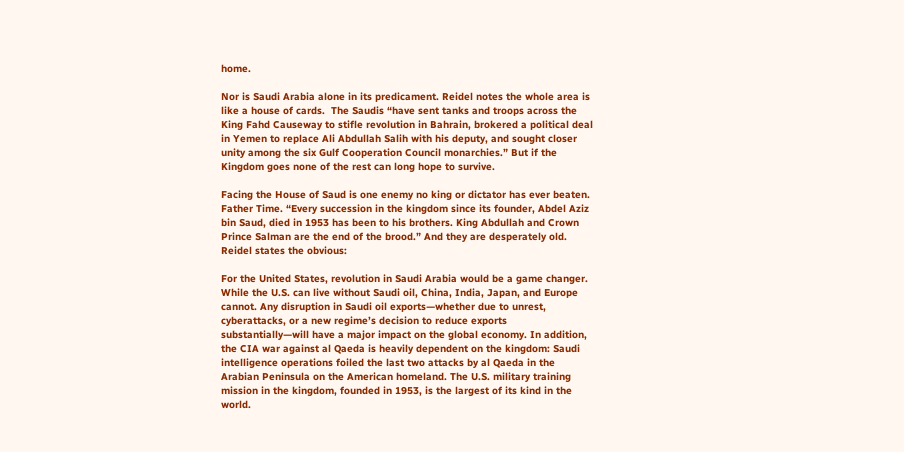home.

Nor is Saudi Arabia alone in its predicament. Reidel notes the whole area is like a house of cards.  The Saudis “have sent tanks and troops across the King Fahd Causeway to stifle revolution in Bahrain, brokered a political deal in Yemen to replace Ali Abdullah Salih with his deputy, and sought closer unity among the six Gulf Cooperation Council monarchies.” But if the Kingdom goes none of the rest can long hope to survive.

Facing the House of Saud is one enemy no king or dictator has ever beaten. Father Time. “Every succession in the kingdom since its founder, Abdel Aziz bin Saud, died in 1953 has been to his brothers. King Abdullah and Crown Prince Salman are the end of the brood.” And they are desperately old. Reidel states the obvious:

For the United States, revolution in Saudi Arabia would be a game changer. While the U.S. can live without Saudi oil, China, India, Japan, and Europe cannot. Any disruption in Saudi oil exports—whether due to unrest, cyberattacks, or a new regime’s decision to reduce exports substantially—will have a major impact on the global economy. In addition, the CIA war against al Qaeda is heavily dependent on the kingdom: Saudi intelligence operations foiled the last two attacks by al Qaeda in the Arabian Peninsula on the American homeland. The U.S. military training mission in the kingdom, founded in 1953, is the largest of its kind in the world.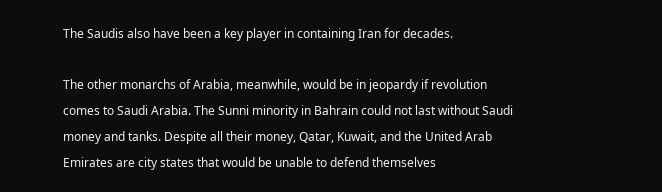The Saudis also have been a key player in containing Iran for decades.

The other monarchs of Arabia, meanwhile, would be in jeopardy if revolution comes to Saudi Arabia. The Sunni minority in Bahrain could not last without Saudi money and tanks. Despite all their money, Qatar, Kuwait, and the United Arab Emirates are city states that would be unable to defend themselves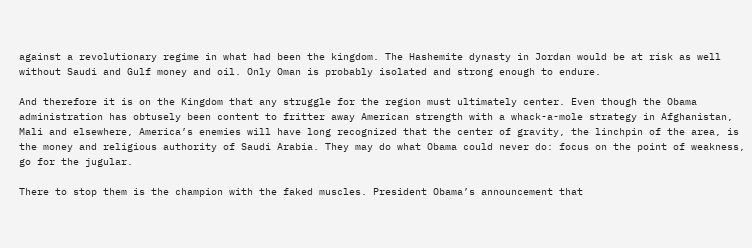against a revolutionary regime in what had been the kingdom. The Hashemite dynasty in Jordan would be at risk as well without Saudi and Gulf money and oil. Only Oman is probably isolated and strong enough to endure.

And therefore it is on the Kingdom that any struggle for the region must ultimately center. Even though the Obama administration has obtusely been content to fritter away American strength with a whack-a-mole strategy in Afghanistan, Mali and elsewhere, America’s enemies will have long recognized that the center of gravity, the linchpin of the area, is the money and religious authority of Saudi Arabia. They may do what Obama could never do: focus on the point of weakness, go for the jugular.

There to stop them is the champion with the faked muscles. President Obama’s announcement that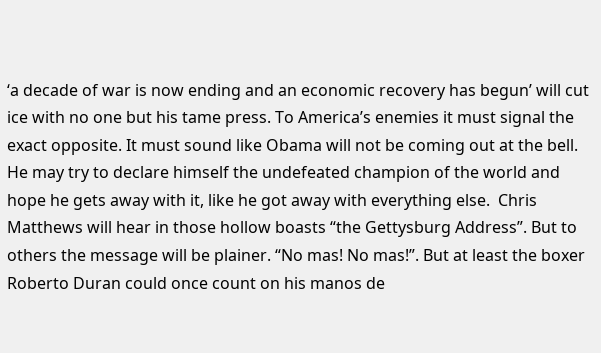‘a decade of war is now ending and an economic recovery has begun’ will cut ice with no one but his tame press. To America’s enemies it must signal the exact opposite. It must sound like Obama will not be coming out at the bell. He may try to declare himself the undefeated champion of the world and hope he gets away with it, like he got away with everything else.  Chris Matthews will hear in those hollow boasts “the Gettysburg Address”. But to others the message will be plainer. “No mas! No mas!”. But at least the boxer Roberto Duran could once count on his manos de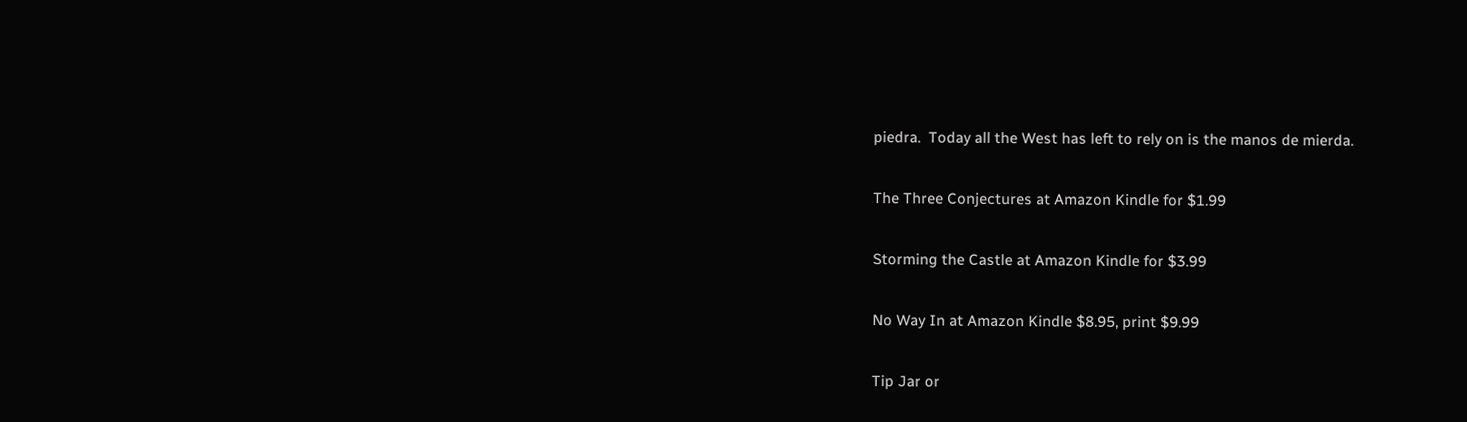piedra.  Today all the West has left to rely on is the manos de mierda.

The Three Conjectures at Amazon Kindle for $1.99

Storming the Castle at Amazon Kindle for $3.99

No Way In at Amazon Kindle $8.95, print $9.99

Tip Jar or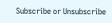Subscribe or Unsubscribe